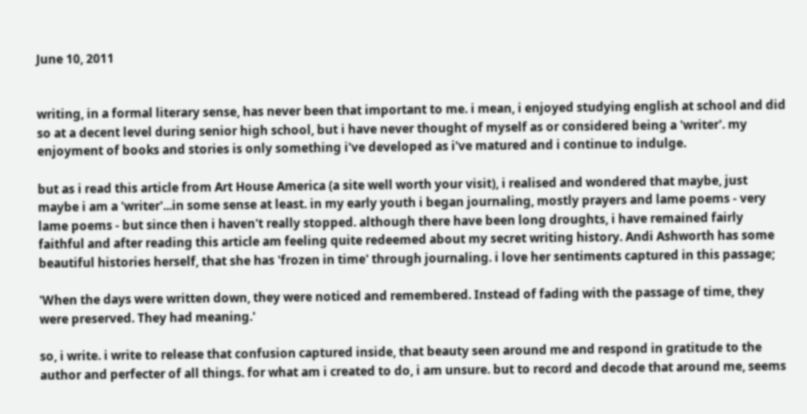June 10, 2011


writing, in a formal literary sense, has never been that important to me. i mean, i enjoyed studying english at school and did so at a decent level during senior high school, but i have never thought of myself as or considered being a 'writer'. my enjoyment of books and stories is only something i've developed as i've matured and i continue to indulge.

but as i read this article from Art House America (a site well worth your visit), i realised and wondered that maybe, just maybe i am a 'writer'...in some sense at least. in my early youth i began journaling, mostly prayers and lame poems - very lame poems - but since then i haven't really stopped. although there have been long droughts, i have remained fairly faithful and after reading this article am feeling quite redeemed about my secret writing history. Andi Ashworth has some beautiful histories herself, that she has 'frozen in time' through journaling. i love her sentiments captured in this passage;

'When the days were written down, they were noticed and remembered. Instead of fading with the passage of time, they were preserved. They had meaning.'

so, i write. i write to release that confusion captured inside, that beauty seen around me and respond in gratitude to the author and perfecter of all things. for what am i created to do, i am unsure. but to record and decode that around me, seems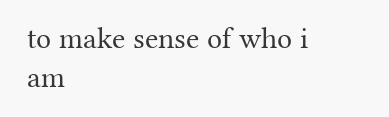to make sense of who i am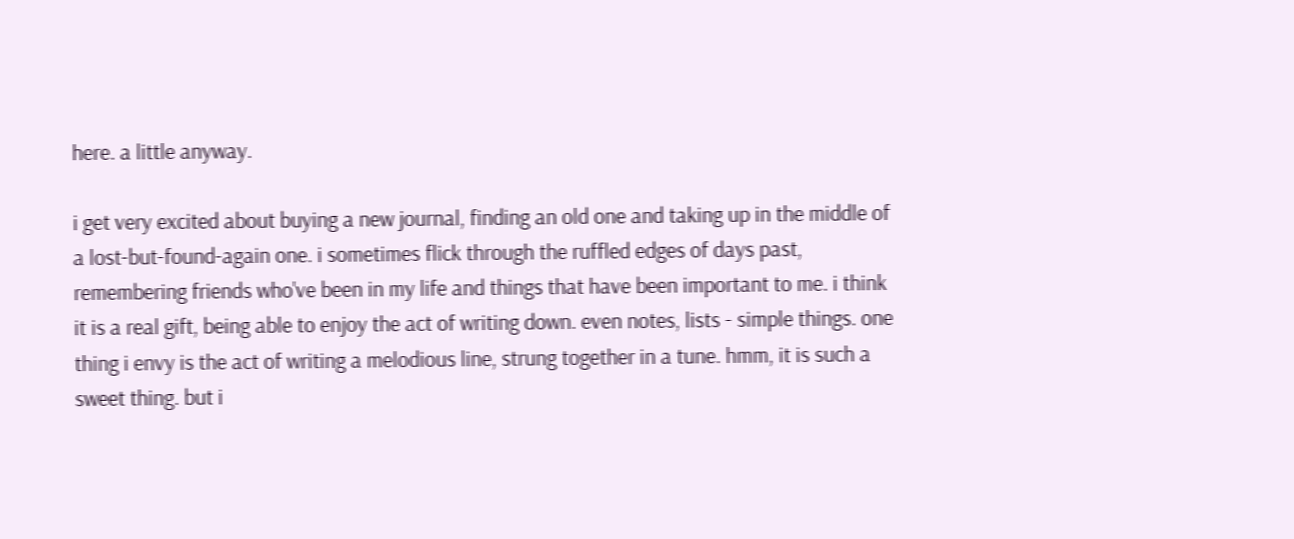here. a little anyway.

i get very excited about buying a new journal, finding an old one and taking up in the middle of a lost-but-found-again one. i sometimes flick through the ruffled edges of days past, remembering friends who've been in my life and things that have been important to me. i think it is a real gift, being able to enjoy the act of writing down. even notes, lists - simple things. one thing i envy is the act of writing a melodious line, strung together in a tune. hmm, it is such a sweet thing. but i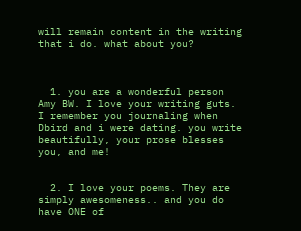will remain content in the writing that i do. what about you?



  1. you are a wonderful person Amy BW. I love your writing guts. I remember you journaling when Dbird and i were dating. you write beautifully, your prose blesses you, and me!


  2. I love your poems. They are simply awesomeness.. and you do have ONE of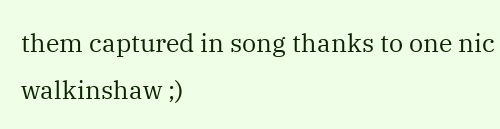them captured in song thanks to one nic walkinshaw ;)